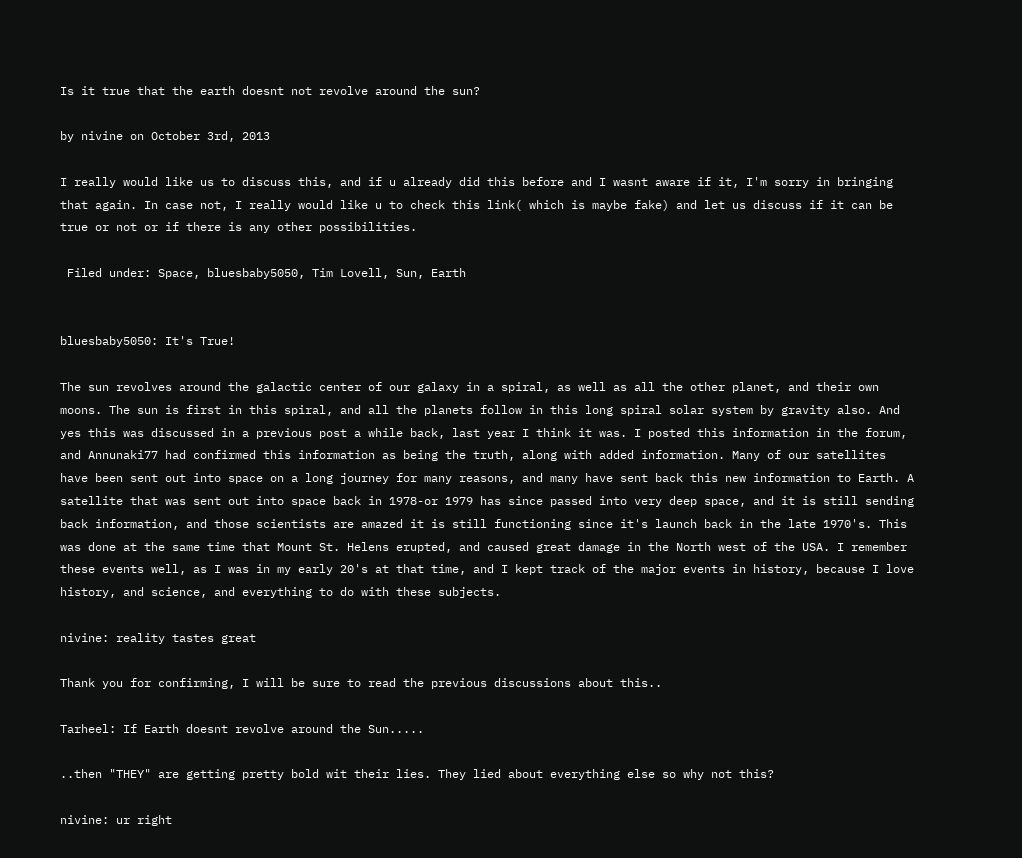Is it true that the earth doesnt not revolve around the sun?

by nivine on October 3rd, 2013

I really would like us to discuss this, and if u already did this before and I wasnt aware if it, I'm sorry in bringing that again. In case not, I really would like u to check this link( which is maybe fake) and let us discuss if it can be true or not or if there is any other possibilities.

 Filed under: Space, bluesbaby5050, Tim Lovell, Sun, Earth


bluesbaby5050: It's True!

The sun revolves around the galactic center of our galaxy in a spiral, as well as all the other planet, and their own moons. The sun is first in this spiral, and all the planets follow in this long spiral solar system by gravity also. And yes this was discussed in a previous post a while back, last year I think it was. I posted this information in the forum, and Annunaki77 had confirmed this information as being the truth, along with added information. Many of our satellites have been sent out into space on a long journey for many reasons, and many have sent back this new information to Earth. A satellite that was sent out into space back in 1978-or 1979 has since passed into very deep space, and it is still sending back information, and those scientists are amazed it is still functioning since it's launch back in the late 1970's. This was done at the same time that Mount St. Helens erupted, and caused great damage in the North west of the USA. I remember these events well, as I was in my early 20's at that time, and I kept track of the major events in history, because I love history, and science, and everything to do with these subjects.

nivine: reality tastes great

Thank you for confirming, I will be sure to read the previous discussions about this..

Tarheel: If Earth doesnt revolve around the Sun.....

..then "THEY" are getting pretty bold wit their lies. They lied about everything else so why not this?

nivine: ur right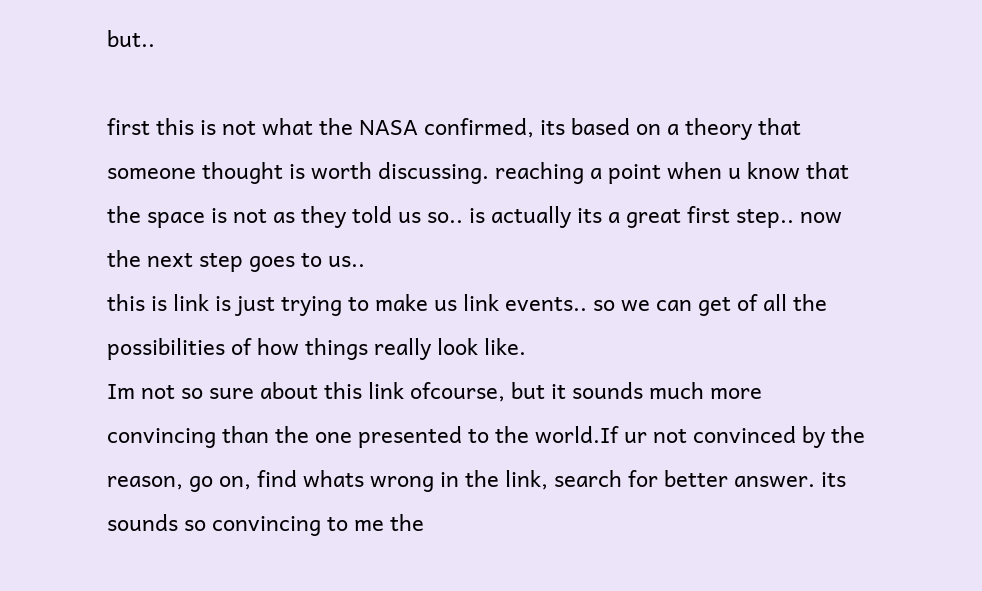but..

first this is not what the NASA confirmed, its based on a theory that someone thought is worth discussing. reaching a point when u know that the space is not as they told us so.. is actually its a great first step.. now the next step goes to us..
this is link is just trying to make us link events.. so we can get of all the possibilities of how things really look like.
Im not so sure about this link ofcourse, but it sounds much more convincing than the one presented to the world.If ur not convinced by the reason, go on, find whats wrong in the link, search for better answer. its sounds so convincing to me the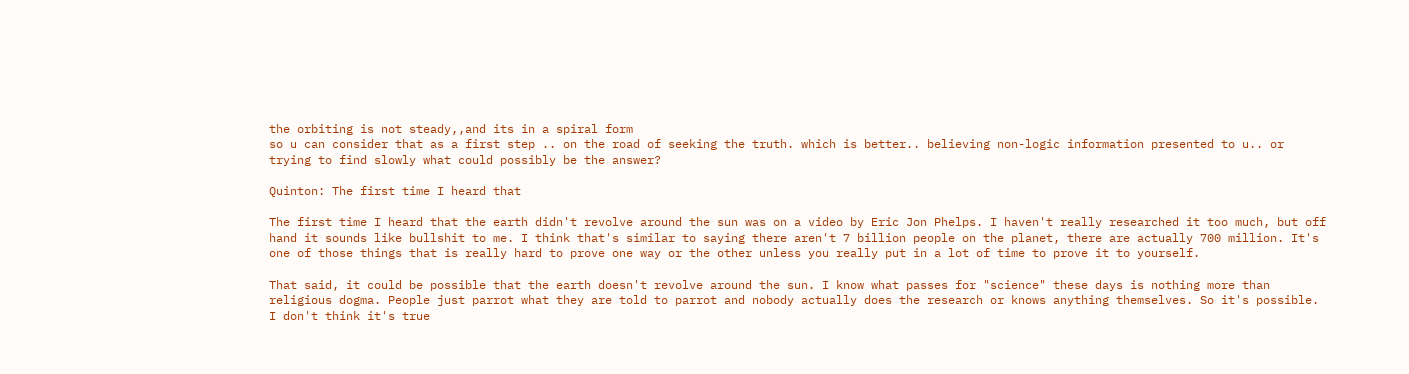the orbiting is not steady,,and its in a spiral form
so u can consider that as a first step .. on the road of seeking the truth. which is better.. believing non-logic information presented to u.. or trying to find slowly what could possibly be the answer?

Quinton: The first time I heard that

The first time I heard that the earth didn't revolve around the sun was on a video by Eric Jon Phelps. I haven't really researched it too much, but off hand it sounds like bullshit to me. I think that's similar to saying there aren't 7 billion people on the planet, there are actually 700 million. It's one of those things that is really hard to prove one way or the other unless you really put in a lot of time to prove it to yourself.

That said, it could be possible that the earth doesn't revolve around the sun. I know what passes for "science" these days is nothing more than religious dogma. People just parrot what they are told to parrot and nobody actually does the research or knows anything themselves. So it's possible. I don't think it's true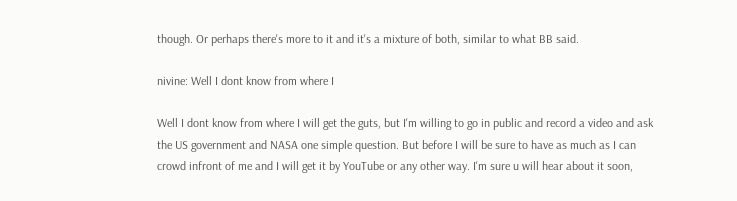though. Or perhaps there's more to it and it's a mixture of both, similar to what BB said.

nivine: Well I dont know from where I

Well I dont know from where I will get the guts, but I'm willing to go in public and record a video and ask the US government and NASA one simple question. But before I will be sure to have as much as I can crowd infront of me and I will get it by YouTube or any other way. I'm sure u will hear about it soon,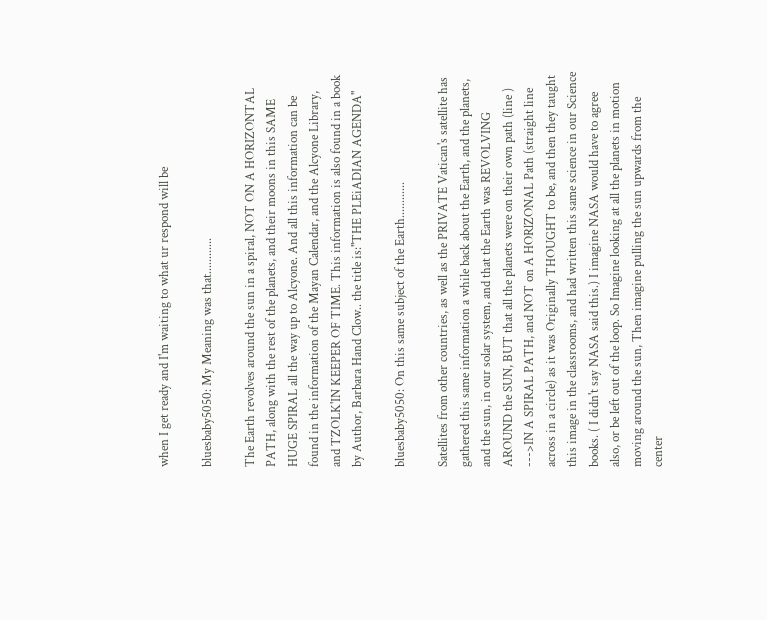when I get ready and I'm waiting to what ur respond will be

bluesbaby5050: My Meaning was that............

The Earth revolves around the sun in a spiral, NOT ON A HORIZONTAL PATH, along with the rest of the planets, and their moons in this SAME HUGE SPIRAL all the way up to Alcyone. And all this information can be found in the information of the Mayan Calendar, and the Alcyone Library, and TZOLK'IN KEEPER OF TIME. This information is also found in a book by Author, Barbara Hand Clow.. the title is:"THE PLEiADIAN AGENDA"

bluesbaby5050: On this same subject of the Earth............

Satellites from other countries, as well as the PRIVATE Vatican's satellite has gathered this same information a while back about the Earth, and the planets, and the sun, in our solar system, and that the Earth was REVOLVING AROUND the SUN, BUT that all the planets were on their own path (line ) --->IN A SPIRAL PATH, and NOT on A HORlZONAL Path (straight line across in a circle) as it was Originally THOUGHT to be, and then they taught this image in the classrooms, and had written this same science in our Science books. ( I didn't say NASA said this.) I imagine NASA would have to agree also, or be left out of the loop. So Imagine looking at all the planets in motion moving around the sun, Then imagine pulling the sun upwards from the center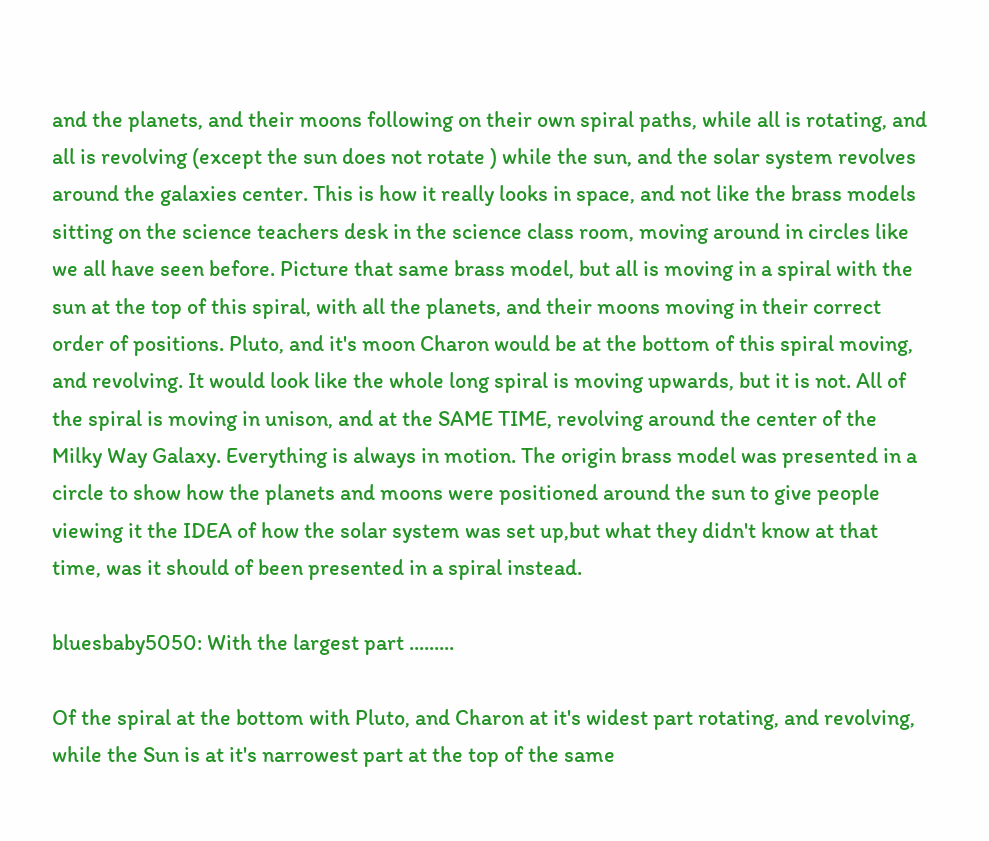and the planets, and their moons following on their own spiral paths, while all is rotating, and all is revolving (except the sun does not rotate ) while the sun, and the solar system revolves around the galaxies center. This is how it really looks in space, and not like the brass models sitting on the science teachers desk in the science class room, moving around in circles like we all have seen before. Picture that same brass model, but all is moving in a spiral with the sun at the top of this spiral, with all the planets, and their moons moving in their correct order of positions. Pluto, and it's moon Charon would be at the bottom of this spiral moving, and revolving. It would look like the whole long spiral is moving upwards, but it is not. All of the spiral is moving in unison, and at the SAME TIME, revolving around the center of the Milky Way Galaxy. Everything is always in motion. The origin brass model was presented in a circle to show how the planets and moons were positioned around the sun to give people viewing it the IDEA of how the solar system was set up,but what they didn't know at that time, was it should of been presented in a spiral instead.

bluesbaby5050: With the largest part .........

Of the spiral at the bottom with Pluto, and Charon at it's widest part rotating, and revolving, while the Sun is at it's narrowest part at the top of the same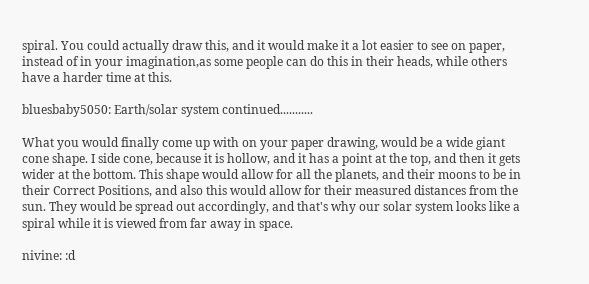spiral. You could actually draw this, and it would make it a lot easier to see on paper, instead of in your imagination,as some people can do this in their heads, while others have a harder time at this.

bluesbaby5050: Earth/solar system continued...........

What you would finally come up with on your paper drawing, would be a wide giant cone shape. I side cone, because it is hollow, and it has a point at the top, and then it gets wider at the bottom. This shape would allow for all the planets, and their moons to be in their Correct Positions, and also this would allow for their measured distances from the sun. They would be spread out accordingly, and that's why our solar system looks like a spiral while it is viewed from far away in space.

nivine: :d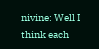nivine: Well I think each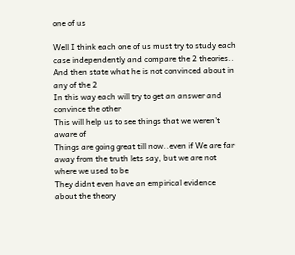one of us

Well I think each one of us must try to study each case independently and compare the 2 theories..
And then state what he is not convinced about in any of the 2
In this way each will try to get an answer and convince the other
This will help us to see things that we weren't aware of
Things are going great till now..even if We are far away from the truth lets say, but we are not where we used to be
They didnt even have an empirical evidence about the theory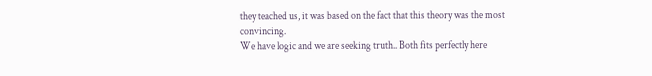they teached us, it was based on the fact that this theory was the most convincing.
We have logic and we are seeking truth.. Both fits perfectly here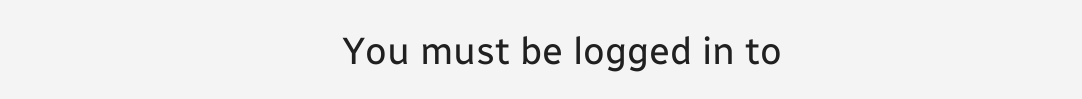You must be logged in to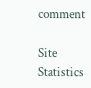comment

Site Statistics